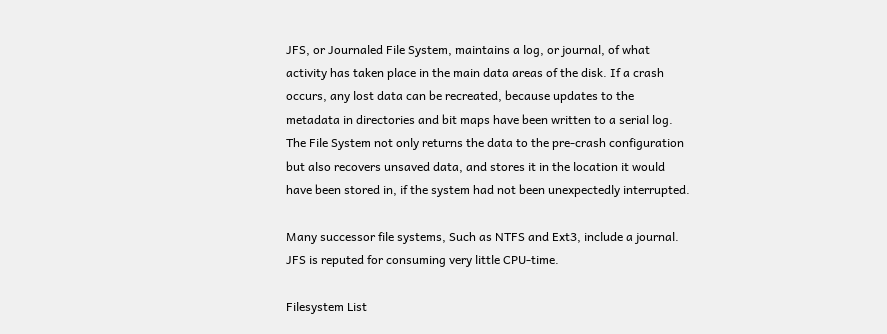JFS, or Journaled File System, maintains a log, or journal, of what activity has taken place in the main data areas of the disk. If a crash occurs, any lost data can be recreated, because updates to the metadata in directories and bit maps have been written to a serial log. The File System not only returns the data to the pre-crash configuration but also recovers unsaved data, and stores it in the location it would have been stored in, if the system had not been unexpectedly interrupted.

Many successor file systems, Such as NTFS and Ext3, include a journal. JFS is reputed for consuming very little CPU-time.

Filesystem List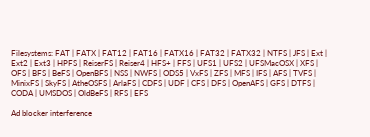Filesystems: FAT | FATX | FAT12 | FAT16 | FATX16 | FAT32 | FATX32 | NTFS | JFS | Ext | Ext2 | Ext3 | HPFS | ReiserFS | Reiser4 | HFS+ | FFS | UFS1 | UFS2 | UFSMacOSX | XFS | OFS | BFS | BeFS | OpenBFS | NSS | NWFS | ODS5 | VxFS | ZFS | MFS | IFS | AFS | TVFS | MinixFS | SkyFS | AtheOSFS | ArlaFS | CDFS | UDF | CFS | DFS | OpenAFS | GFS | DTFS | CODA | UMSDOS | OldBeFS | RFS | EFS

Ad blocker interference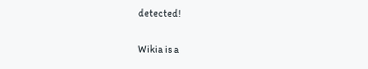detected!

Wikia is a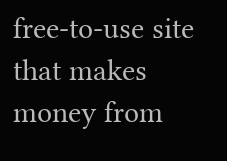free-to-use site that makes money from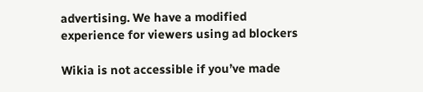advertising. We have a modified experience for viewers using ad blockers

Wikia is not accessible if you’ve made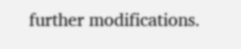further modifications.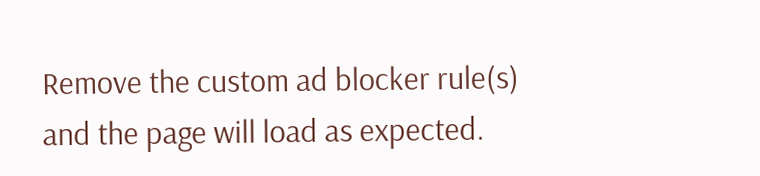Remove the custom ad blocker rule(s) and the page will load as expected.